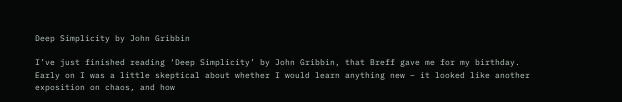Deep Simplicity by John Gribbin

I’ve just finished reading ‘Deep Simplicity’ by John Gribbin, that Breff gave me for my birthday. Early on I was a little skeptical about whether I would learn anything new – it looked like another exposition on chaos, and how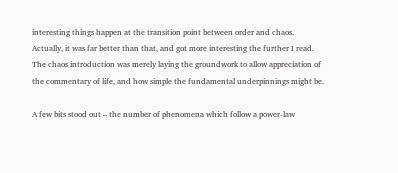interesting things happen at the transition point between order and chaos. Actually, it was far better than that, and got more interesting the further I read. The chaos introduction was merely laying the groundwork to allow appreciation of the commentary of life, and how simple the fundamental underpinnings might be.

A few bits stood out – the number of phenomena which follow a power-law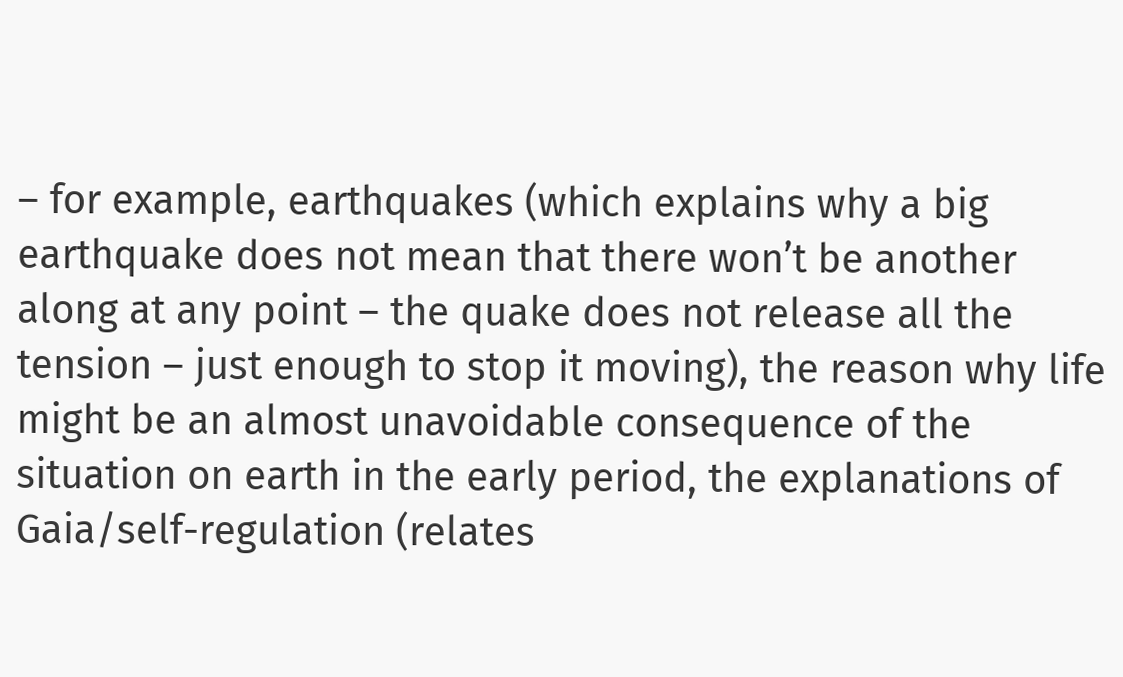– for example, earthquakes (which explains why a big earthquake does not mean that there won’t be another along at any point – the quake does not release all the tension – just enough to stop it moving), the reason why life might be an almost unavoidable consequence of the situation on earth in the early period, the explanations of Gaia/self-regulation (relates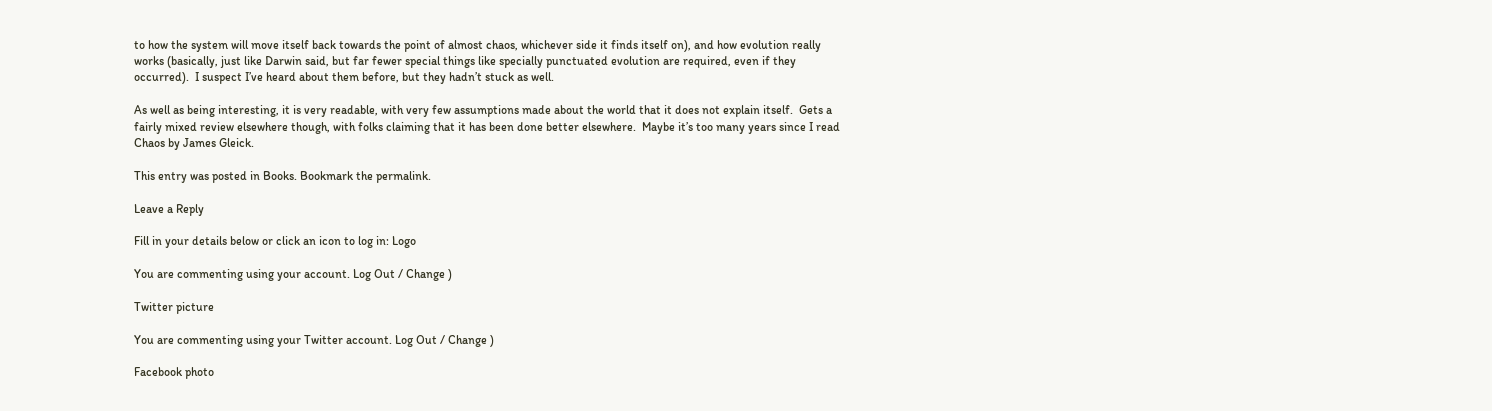to how the system will move itself back towards the point of almost chaos, whichever side it finds itself on), and how evolution really works (basically, just like Darwin said, but far fewer special things like specially punctuated evolution are required, even if they occurred).  I suspect I’ve heard about them before, but they hadn’t stuck as well.

As well as being interesting, it is very readable, with very few assumptions made about the world that it does not explain itself.  Gets a fairly mixed review elsewhere though, with folks claiming that it has been done better elsewhere.  Maybe it’s too many years since I read Chaos by James Gleick.

This entry was posted in Books. Bookmark the permalink.

Leave a Reply

Fill in your details below or click an icon to log in: Logo

You are commenting using your account. Log Out / Change )

Twitter picture

You are commenting using your Twitter account. Log Out / Change )

Facebook photo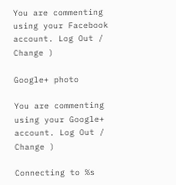You are commenting using your Facebook account. Log Out / Change )

Google+ photo

You are commenting using your Google+ account. Log Out / Change )

Connecting to %s